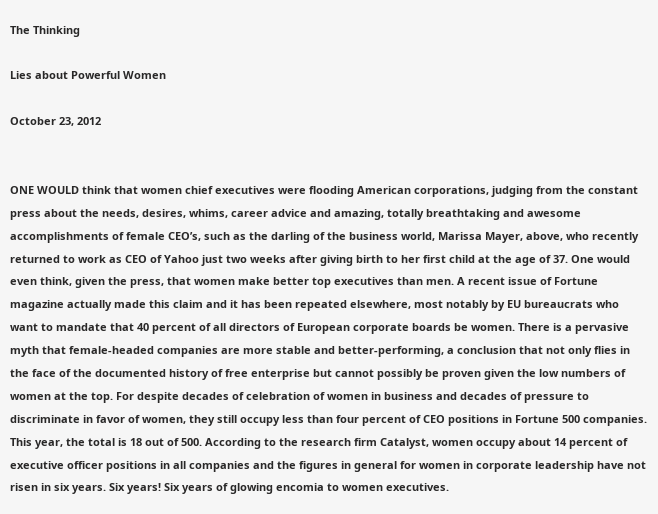The Thinking

Lies about Powerful Women

October 23, 2012


ONE WOULD think that women chief executives were flooding American corporations, judging from the constant press about the needs, desires, whims, career advice and amazing, totally breathtaking and awesome accomplishments of female CEO’s, such as the darling of the business world, Marissa Mayer, above, who recently returned to work as CEO of Yahoo just two weeks after giving birth to her first child at the age of 37. One would even think, given the press, that women make better top executives than men. A recent issue of Fortune magazine actually made this claim and it has been repeated elsewhere, most notably by EU bureaucrats who want to mandate that 40 percent of all directors of European corporate boards be women. There is a pervasive myth that female-headed companies are more stable and better-performing, a conclusion that not only flies in the face of the documented history of free enterprise but cannot possibly be proven given the low numbers of women at the top. For despite decades of celebration of women in business and decades of pressure to discriminate in favor of women, they still occupy less than four percent of CEO positions in Fortune 500 companies. This year, the total is 18 out of 500. According to the research firm Catalyst, women occupy about 14 percent of executive officer positions in all companies and the figures in general for women in corporate leadership have not risen in six years. Six years! Six years of glowing encomia to women executives.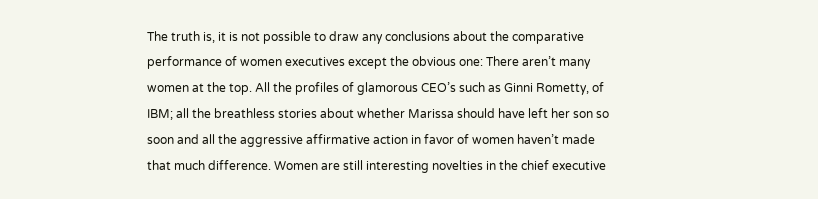The truth is, it is not possible to draw any conclusions about the comparative performance of women executives except the obvious one: There aren’t many women at the top. All the profiles of glamorous CEO’s such as Ginni Rometty, of IBM; all the breathless stories about whether Marissa should have left her son so soon and all the aggressive affirmative action in favor of women haven’t made that much difference. Women are still interesting novelties in the chief executive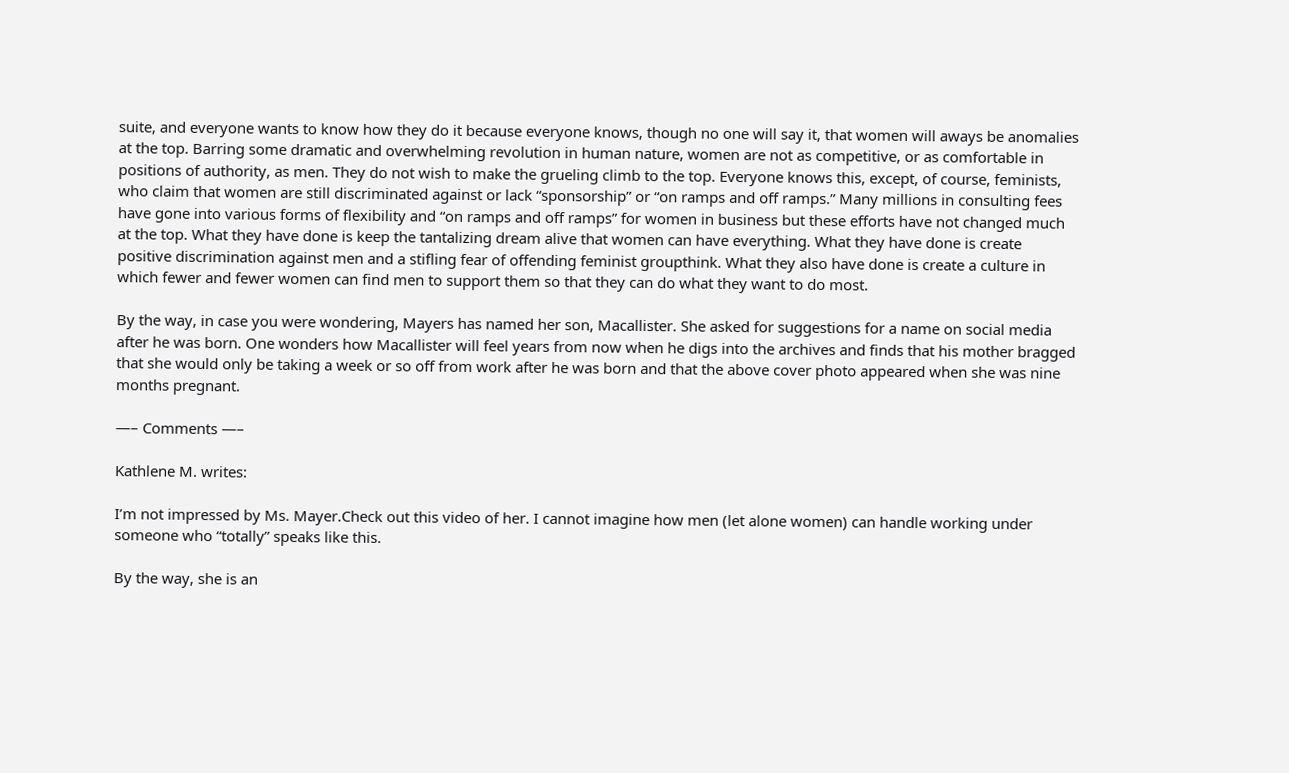suite, and everyone wants to know how they do it because everyone knows, though no one will say it, that women will aways be anomalies at the top. Barring some dramatic and overwhelming revolution in human nature, women are not as competitive, or as comfortable in positions of authority, as men. They do not wish to make the grueling climb to the top. Everyone knows this, except, of course, feminists, who claim that women are still discriminated against or lack “sponsorship” or “on ramps and off ramps.” Many millions in consulting fees have gone into various forms of flexibility and “on ramps and off ramps” for women in business but these efforts have not changed much at the top. What they have done is keep the tantalizing dream alive that women can have everything. What they have done is create positive discrimination against men and a stifling fear of offending feminist groupthink. What they also have done is create a culture in which fewer and fewer women can find men to support them so that they can do what they want to do most.

By the way, in case you were wondering, Mayers has named her son, Macallister. She asked for suggestions for a name on social media after he was born. One wonders how Macallister will feel years from now when he digs into the archives and finds that his mother bragged that she would only be taking a week or so off from work after he was born and that the above cover photo appeared when she was nine months pregnant.

—– Comments —–

Kathlene M. writes:

I’m not impressed by Ms. Mayer.Check out this video of her. I cannot imagine how men (let alone women) can handle working under someone who “totally” speaks like this.

By the way, she is an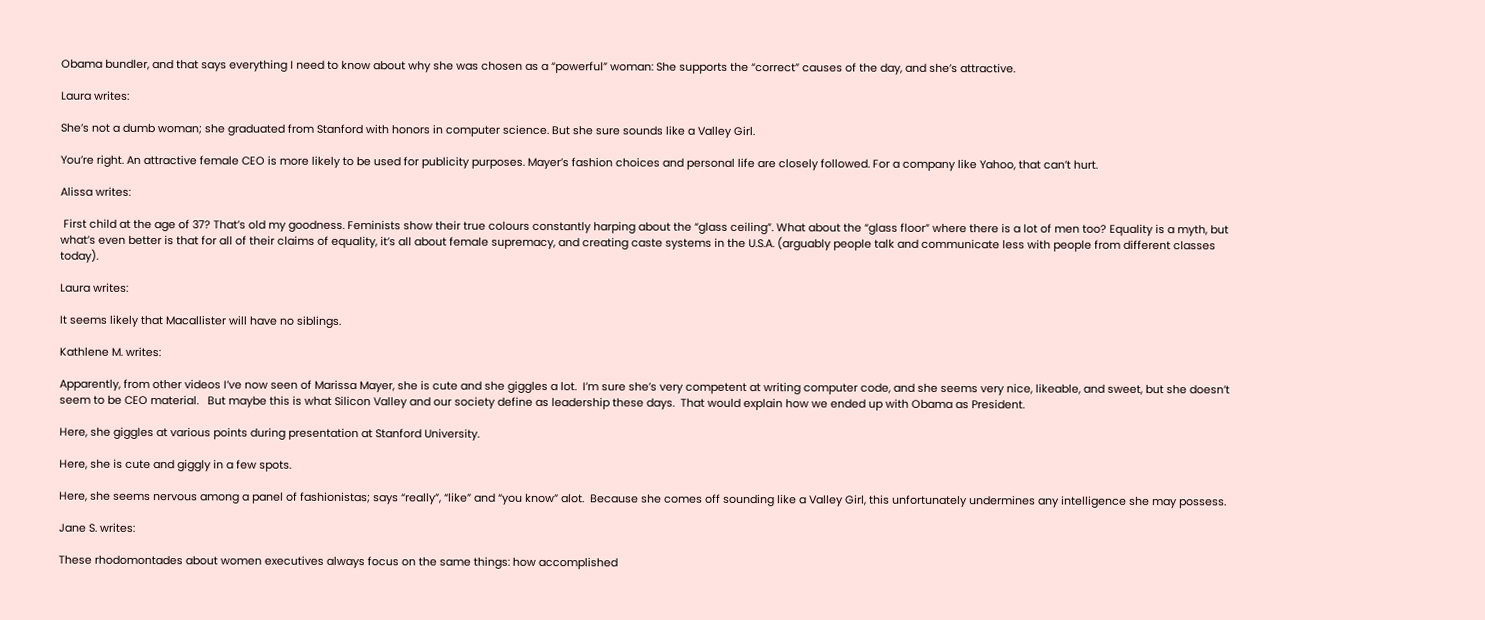Obama bundler, and that says everything I need to know about why she was chosen as a “powerful” woman: She supports the “correct” causes of the day, and she’s attractive.

Laura writes:

She’s not a dumb woman; she graduated from Stanford with honors in computer science. But she sure sounds like a Valley Girl.

You’re right. An attractive female CEO is more likely to be used for publicity purposes. Mayer’s fashion choices and personal life are closely followed. For a company like Yahoo, that can’t hurt.

Alissa writes:

 First child at the age of 37? That’s old my goodness. Feminists show their true colours constantly harping about the “glass ceiling”. What about the “glass floor” where there is a lot of men too? Equality is a myth, but what’s even better is that for all of their claims of equality, it’s all about female supremacy, and creating caste systems in the U.S.A. (arguably people talk and communicate less with people from different classes today).

Laura writes:

It seems likely that Macallister will have no siblings.

Kathlene M. writes:

Apparently, from other videos I’ve now seen of Marissa Mayer, she is cute and she giggles a lot.  I’m sure she’s very competent at writing computer code, and she seems very nice, likeable, and sweet, but she doesn’t seem to be CEO material.   But maybe this is what Silicon Valley and our society define as leadership these days.  That would explain how we ended up with Obama as President.

Here, she giggles at various points during presentation at Stanford University.

Here, she is cute and giggly in a few spots.

Here, she seems nervous among a panel of fashionistas; says “really”, “like” and “you know” alot.  Because she comes off sounding like a Valley Girl, this unfortunately undermines any intelligence she may possess.

Jane S. writes:

These rhodomontades about women executives always focus on the same things: how accomplished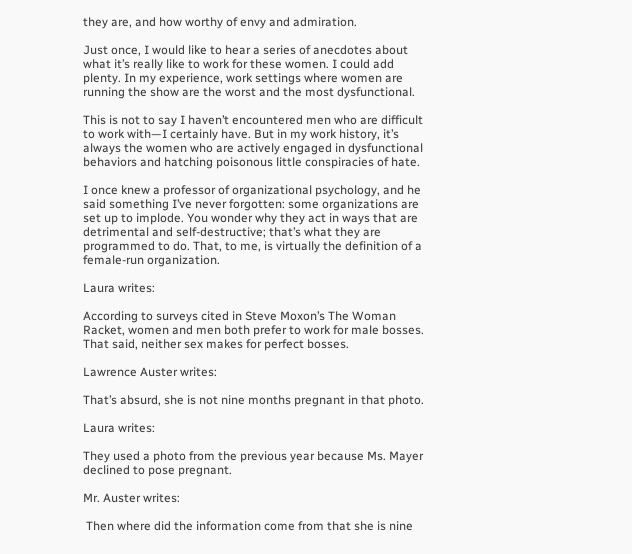they are, and how worthy of envy and admiration.

Just once, I would like to hear a series of anecdotes about what it’s really like to work for these women. I could add plenty. In my experience, work settings where women are running the show are the worst and the most dysfunctional.

This is not to say I haven’t encountered men who are difficult to work with—I certainly have. But in my work history, it’s always the women who are actively engaged in dysfunctional behaviors and hatching poisonous little conspiracies of hate.

I once knew a professor of organizational psychology, and he said something I’ve never forgotten: some organizations are set up to implode. You wonder why they act in ways that are detrimental and self-destructive; that’s what they are programmed to do. That, to me, is virtually the definition of a female-run organization.

Laura writes:

According to surveys cited in Steve Moxon’s The Woman Racket, women and men both prefer to work for male bosses. That said, neither sex makes for perfect bosses.

Lawrence Auster writes:

That’s absurd, she is not nine months pregnant in that photo.

Laura writes:

They used a photo from the previous year because Ms. Mayer declined to pose pregnant.

Mr. Auster writes:

 Then where did the information come from that she is nine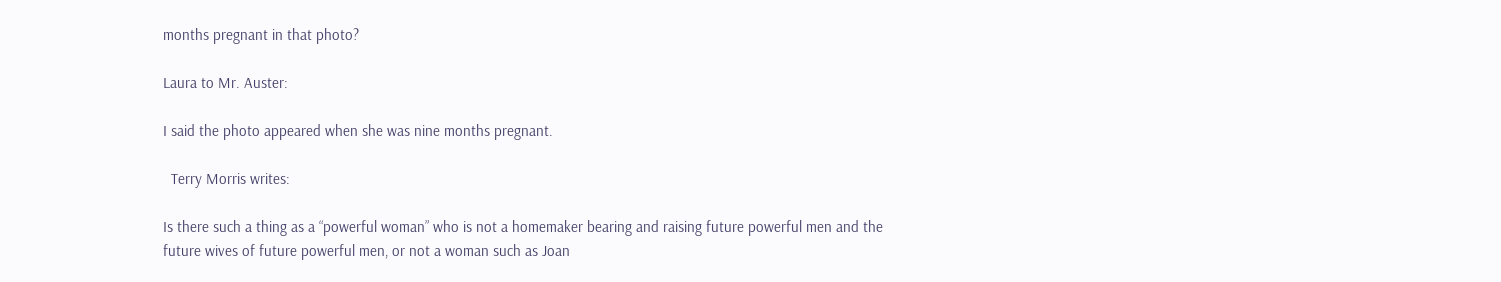months pregnant in that photo?

Laura to Mr. Auster:

I said the photo appeared when she was nine months pregnant.

  Terry Morris writes:

Is there such a thing as a “powerful woman” who is not a homemaker bearing and raising future powerful men and the future wives of future powerful men, or not a woman such as Joan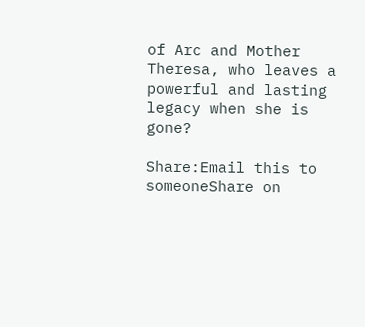of Arc and Mother Theresa, who leaves a powerful and lasting legacy when she is gone?

Share:Email this to someoneShare on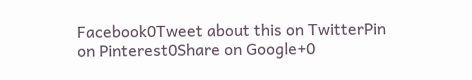Facebook0Tweet about this on TwitterPin on Pinterest0Share on Google+0